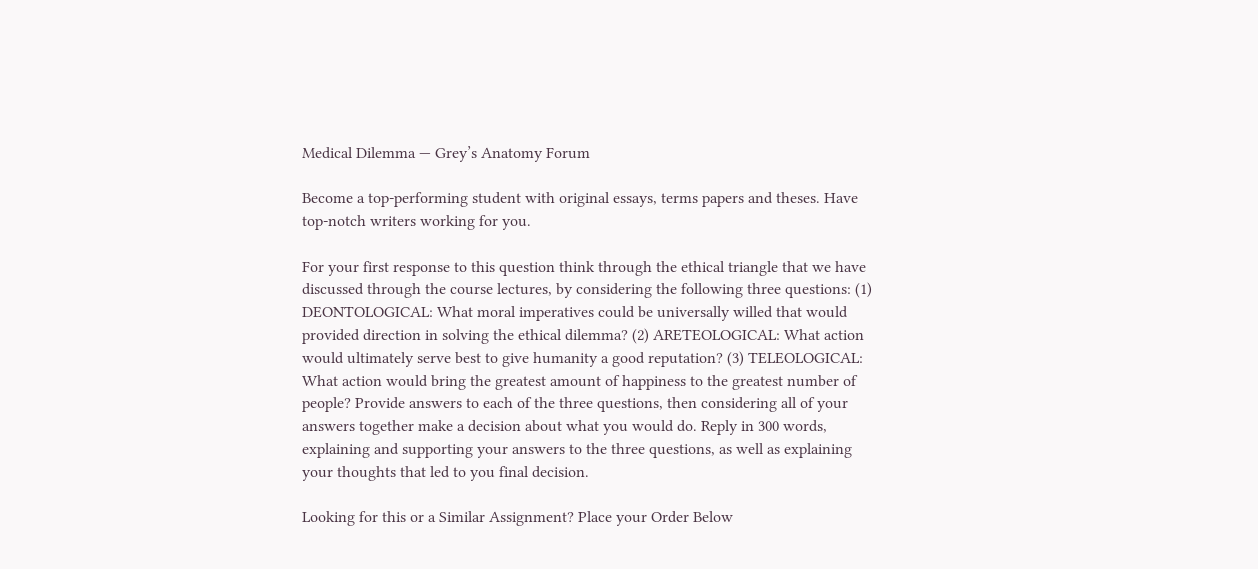Medical Dilemma — Grey’s Anatomy Forum

Become a top-performing student with original essays, terms papers and theses. Have top-notch writers working for you.

For your first response to this question think through the ethical triangle that we have discussed through the course lectures, by considering the following three questions: (1) DEONTOLOGICAL: What moral imperatives could be universally willed that would provided direction in solving the ethical dilemma? (2) ARETEOLOGICAL: What action would ultimately serve best to give humanity a good reputation? (3) TELEOLOGICAL: What action would bring the greatest amount of happiness to the greatest number of people? Provide answers to each of the three questions, then considering all of your answers together make a decision about what you would do. Reply in 300 words, explaining and supporting your answers to the three questions, as well as explaining your thoughts that led to you final decision.

Looking for this or a Similar Assignment? Place your Order Below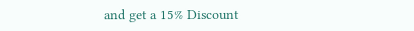and get a 15% Discount